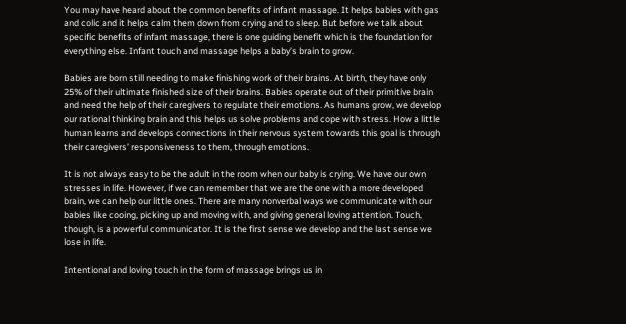You may have heard about the common benefits of infant massage. It helps babies with gas and colic and it helps calm them down from crying and to sleep. But before we talk about specific benefits of infant massage, there is one guiding benefit which is the foundation for everything else. Infant touch and massage helps a baby’s brain to grow.

Babies are born still needing to make finishing work of their brains. At birth, they have only 25% of their ultimate finished size of their brains. Babies operate out of their primitive brain and need the help of their caregivers to regulate their emotions. As humans grow, we develop our rational thinking brain and this helps us solve problems and cope with stress. How a little human learns and develops connections in their nervous system towards this goal is through their caregivers’ responsiveness to them, through emotions.

It is not always easy to be the adult in the room when our baby is crying. We have our own stresses in life. However, if we can remember that we are the one with a more developed brain, we can help our little ones. There are many nonverbal ways we communicate with our babies like cooing, picking up and moving with, and giving general loving attention. Touch, though, is a powerful communicator. It is the first sense we develop and the last sense we lose in life.

Intentional and loving touch in the form of massage brings us in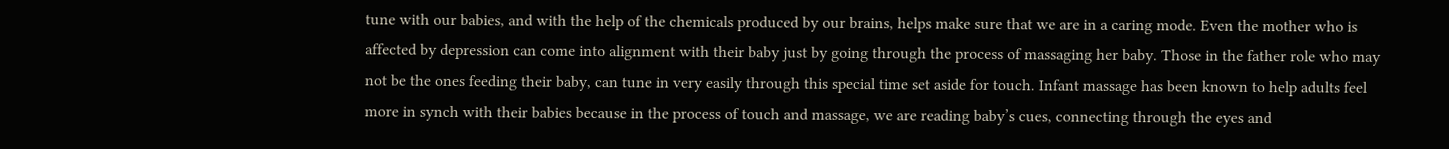tune with our babies, and with the help of the chemicals produced by our brains, helps make sure that we are in a caring mode. Even the mother who is affected by depression can come into alignment with their baby just by going through the process of massaging her baby. Those in the father role who may not be the ones feeding their baby, can tune in very easily through this special time set aside for touch. Infant massage has been known to help adults feel more in synch with their babies because in the process of touch and massage, we are reading baby’s cues, connecting through the eyes and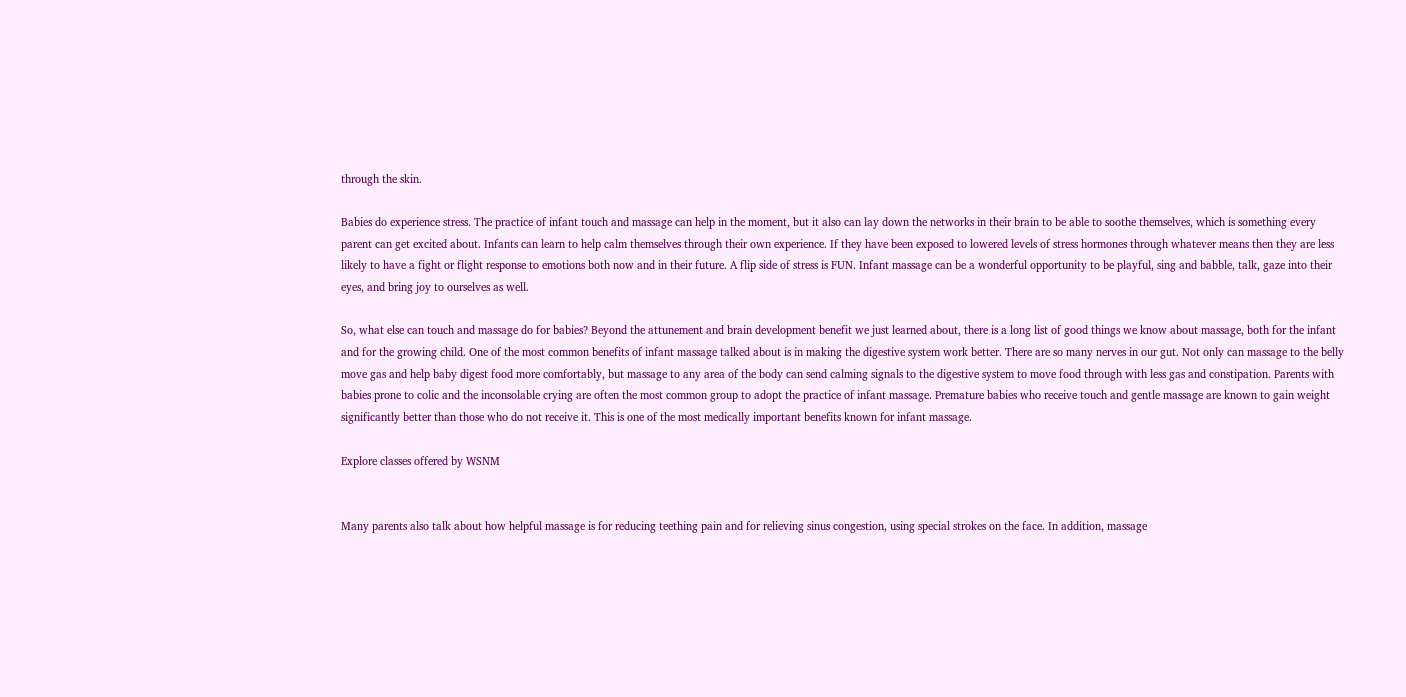through the skin.

Babies do experience stress. The practice of infant touch and massage can help in the moment, but it also can lay down the networks in their brain to be able to soothe themselves, which is something every parent can get excited about. Infants can learn to help calm themselves through their own experience. If they have been exposed to lowered levels of stress hormones through whatever means then they are less likely to have a fight or flight response to emotions both now and in their future. A flip side of stress is FUN. Infant massage can be a wonderful opportunity to be playful, sing and babble, talk, gaze into their eyes, and bring joy to ourselves as well.

So, what else can touch and massage do for babies? Beyond the attunement and brain development benefit we just learned about, there is a long list of good things we know about massage, both for the infant and for the growing child. One of the most common benefits of infant massage talked about is in making the digestive system work better. There are so many nerves in our gut. Not only can massage to the belly move gas and help baby digest food more comfortably, but massage to any area of the body can send calming signals to the digestive system to move food through with less gas and constipation. Parents with babies prone to colic and the inconsolable crying are often the most common group to adopt the practice of infant massage. Premature babies who receive touch and gentle massage are known to gain weight significantly better than those who do not receive it. This is one of the most medically important benefits known for infant massage.

Explore classes offered by WSNM


Many parents also talk about how helpful massage is for reducing teething pain and for relieving sinus congestion, using special strokes on the face. In addition, massage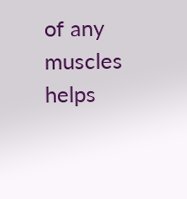of any muscles helps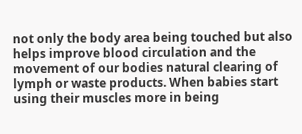not only the body area being touched but also helps improve blood circulation and the movement of our bodies natural clearing of lymph or waste products. When babies start using their muscles more in being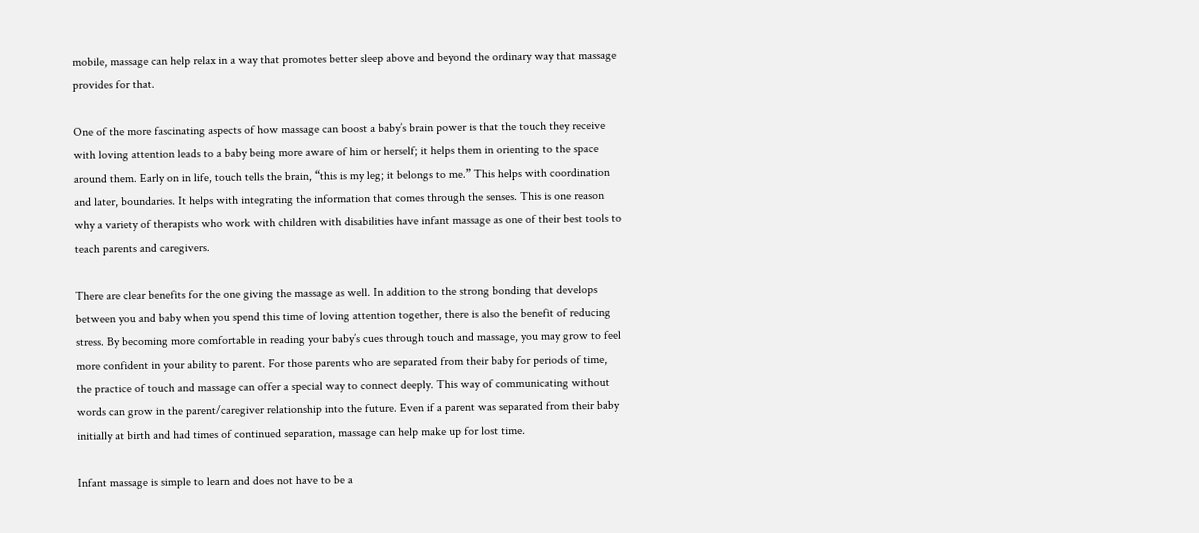mobile, massage can help relax in a way that promotes better sleep above and beyond the ordinary way that massage provides for that.

One of the more fascinating aspects of how massage can boost a baby’s brain power is that the touch they receive with loving attention leads to a baby being more aware of him or herself; it helps them in orienting to the space around them. Early on in life, touch tells the brain, “this is my leg; it belongs to me.” This helps with coordination and later, boundaries. It helps with integrating the information that comes through the senses. This is one reason why a variety of therapists who work with children with disabilities have infant massage as one of their best tools to teach parents and caregivers.

There are clear benefits for the one giving the massage as well. In addition to the strong bonding that develops between you and baby when you spend this time of loving attention together, there is also the benefit of reducing stress. By becoming more comfortable in reading your baby’s cues through touch and massage, you may grow to feel more confident in your ability to parent. For those parents who are separated from their baby for periods of time, the practice of touch and massage can offer a special way to connect deeply. This way of communicating without words can grow in the parent/caregiver relationship into the future. Even if a parent was separated from their baby initially at birth and had times of continued separation, massage can help make up for lost time.

Infant massage is simple to learn and does not have to be a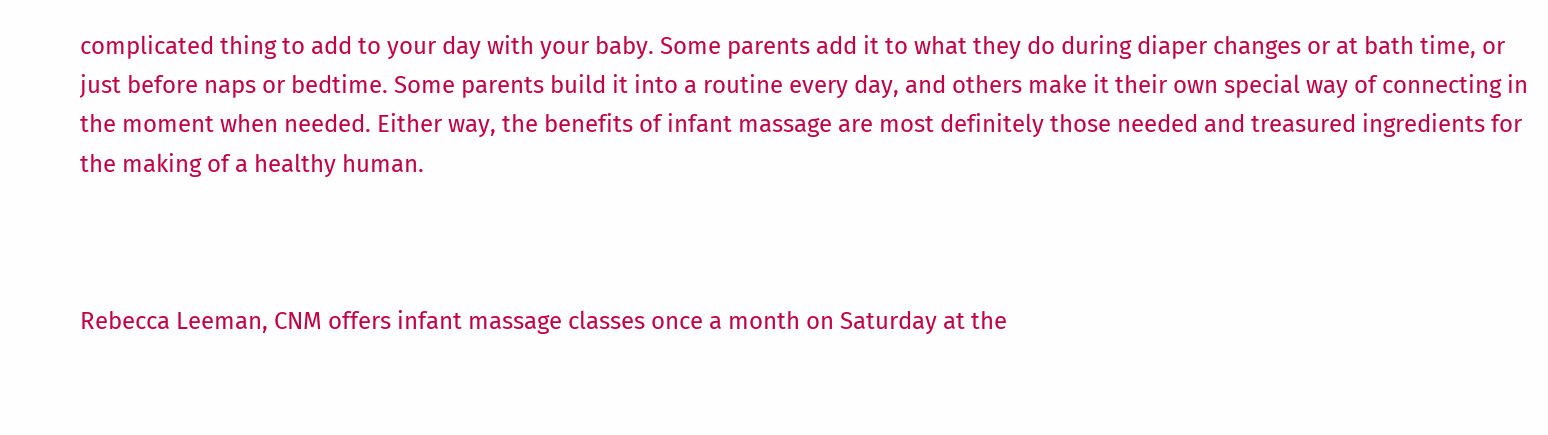complicated thing to add to your day with your baby. Some parents add it to what they do during diaper changes or at bath time, or just before naps or bedtime. Some parents build it into a routine every day, and others make it their own special way of connecting in the moment when needed. Either way, the benefits of infant massage are most definitely those needed and treasured ingredients for the making of a healthy human.



Rebecca Leeman, CNM offers infant massage classes once a month on Saturday at the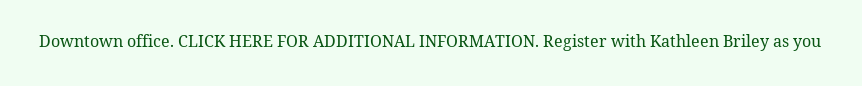Downtown office. CLICK HERE FOR ADDITIONAL INFORMATION. Register with Kathleen Briley as you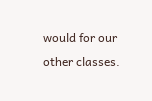would for our other classes.